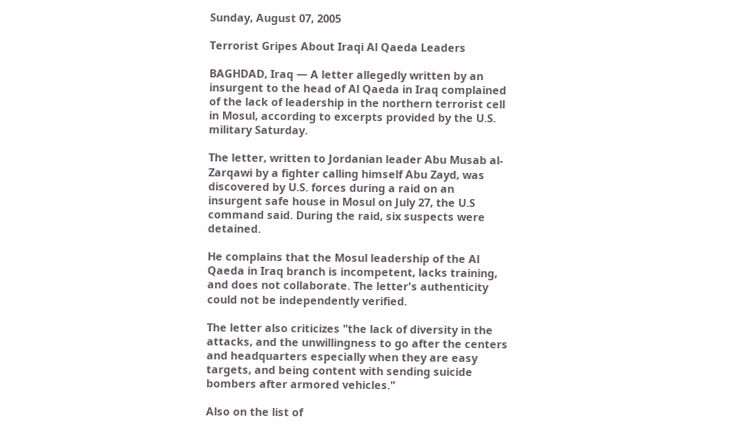Sunday, August 07, 2005

Terrorist Gripes About Iraqi Al Qaeda Leaders

BAGHDAD, Iraq — A letter allegedly written by an insurgent to the head of Al Qaeda in Iraq complained of the lack of leadership in the northern terrorist cell in Mosul, according to excerpts provided by the U.S. military Saturday.

The letter, written to Jordanian leader Abu Musab al-Zarqawi by a fighter calling himself Abu Zayd, was discovered by U.S. forces during a raid on an insurgent safe house in Mosul on July 27, the U.S command said. During the raid, six suspects were detained.

He complains that the Mosul leadership of the Al Qaeda in Iraq branch is incompetent, lacks training, and does not collaborate. The letter's authenticity could not be independently verified.

The letter also criticizes "the lack of diversity in the attacks, and the unwillingness to go after the centers and headquarters especially when they are easy targets, and being content with sending suicide bombers after armored vehicles."

Also on the list of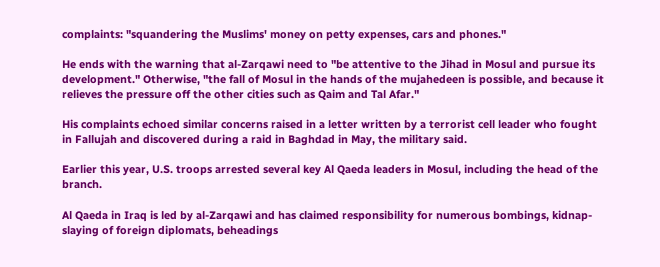complaints: "squandering the Muslims' money on petty expenses, cars and phones."

He ends with the warning that al-Zarqawi need to "be attentive to the Jihad in Mosul and pursue its development." Otherwise, "the fall of Mosul in the hands of the mujahedeen is possible, and because it relieves the pressure off the other cities such as Qaim and Tal Afar."

His complaints echoed similar concerns raised in a letter written by a terrorist cell leader who fought in Fallujah and discovered during a raid in Baghdad in May, the military said.

Earlier this year, U.S. troops arrested several key Al Qaeda leaders in Mosul, including the head of the branch.

Al Qaeda in Iraq is led by al-Zarqawi and has claimed responsibility for numerous bombings, kidnap-slaying of foreign diplomats, beheadings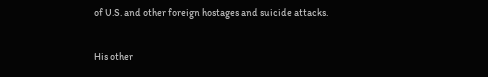of U.S. and other foreign hostages and suicide attacks.

His other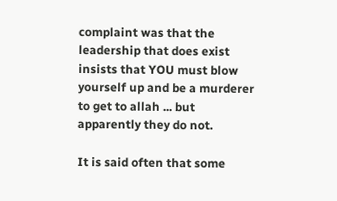complaint was that the leadership that does exist insists that YOU must blow yourself up and be a murderer to get to allah ... but apparently they do not.

It is said often that some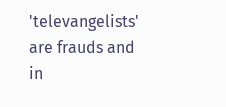'televangelists' are frauds and in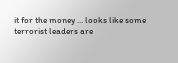it for the money ... looks like some terrorist leaders are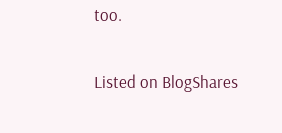too.

Listed on BlogShares